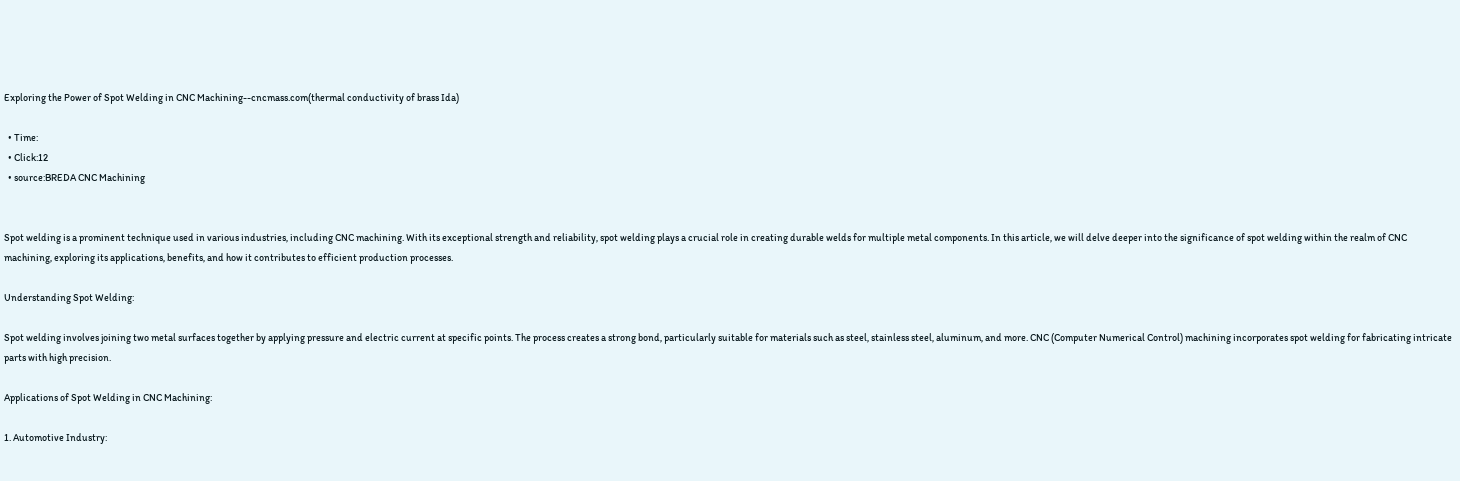Exploring the Power of Spot Welding in CNC Machining--cncmass.com(thermal conductivity of brass Ida)

  • Time:
  • Click:12
  • source:BREDA CNC Machining


Spot welding is a prominent technique used in various industries, including CNC machining. With its exceptional strength and reliability, spot welding plays a crucial role in creating durable welds for multiple metal components. In this article, we will delve deeper into the significance of spot welding within the realm of CNC machining, exploring its applications, benefits, and how it contributes to efficient production processes.

Understanding Spot Welding:

Spot welding involves joining two metal surfaces together by applying pressure and electric current at specific points. The process creates a strong bond, particularly suitable for materials such as steel, stainless steel, aluminum, and more. CNC (Computer Numerical Control) machining incorporates spot welding for fabricating intricate parts with high precision.

Applications of Spot Welding in CNC Machining:

1. Automotive Industry: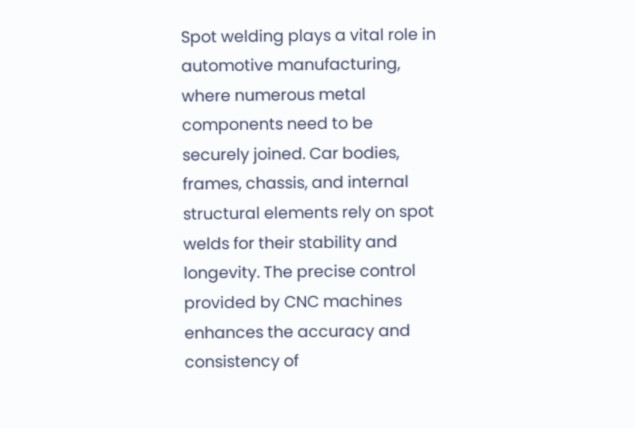Spot welding plays a vital role in automotive manufacturing, where numerous metal components need to be securely joined. Car bodies, frames, chassis, and internal structural elements rely on spot welds for their stability and longevity. The precise control provided by CNC machines enhances the accuracy and consistency of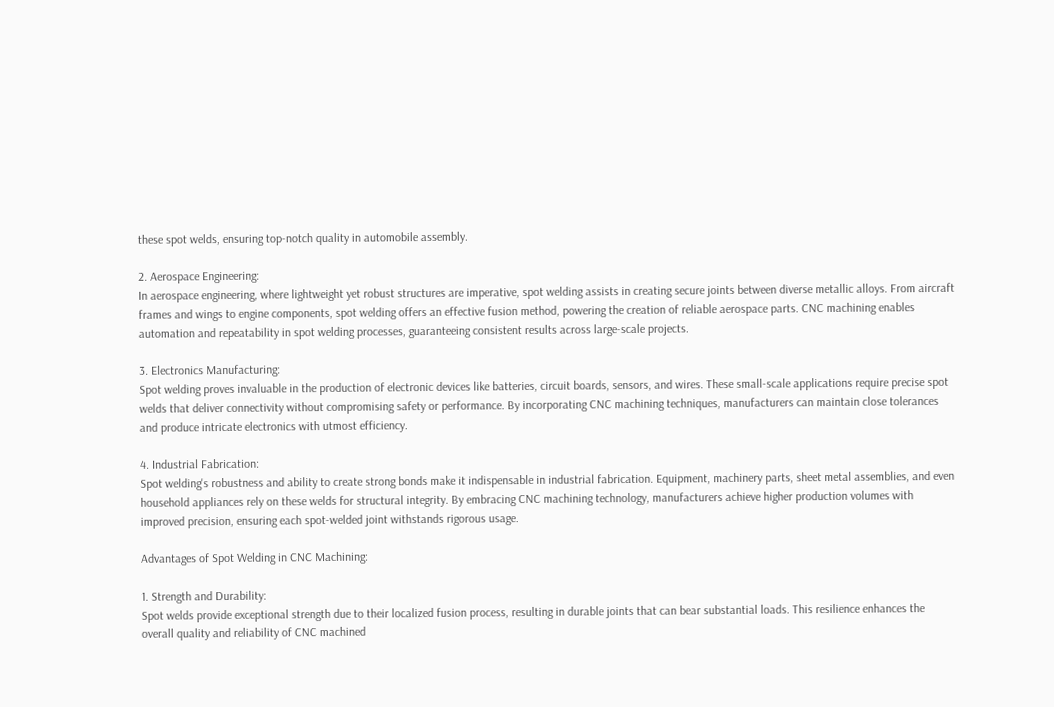these spot welds, ensuring top-notch quality in automobile assembly.

2. Aerospace Engineering:
In aerospace engineering, where lightweight yet robust structures are imperative, spot welding assists in creating secure joints between diverse metallic alloys. From aircraft frames and wings to engine components, spot welding offers an effective fusion method, powering the creation of reliable aerospace parts. CNC machining enables automation and repeatability in spot welding processes, guaranteeing consistent results across large-scale projects.

3. Electronics Manufacturing:
Spot welding proves invaluable in the production of electronic devices like batteries, circuit boards, sensors, and wires. These small-scale applications require precise spot welds that deliver connectivity without compromising safety or performance. By incorporating CNC machining techniques, manufacturers can maintain close tolerances and produce intricate electronics with utmost efficiency.

4. Industrial Fabrication:
Spot welding's robustness and ability to create strong bonds make it indispensable in industrial fabrication. Equipment, machinery parts, sheet metal assemblies, and even household appliances rely on these welds for structural integrity. By embracing CNC machining technology, manufacturers achieve higher production volumes with improved precision, ensuring each spot-welded joint withstands rigorous usage.

Advantages of Spot Welding in CNC Machining:

1. Strength and Durability:
Spot welds provide exceptional strength due to their localized fusion process, resulting in durable joints that can bear substantial loads. This resilience enhances the overall quality and reliability of CNC machined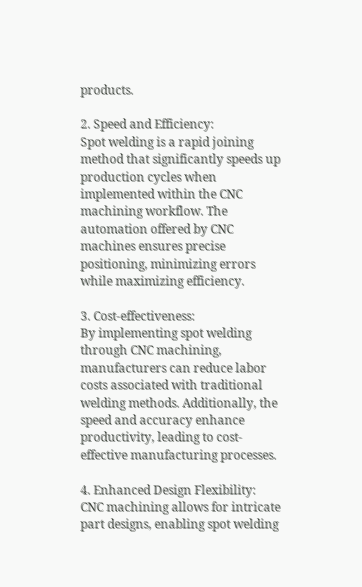products.

2. Speed and Efficiency:
Spot welding is a rapid joining method that significantly speeds up production cycles when implemented within the CNC machining workflow. The automation offered by CNC machines ensures precise positioning, minimizing errors while maximizing efficiency.

3. Cost-effectiveness:
By implementing spot welding through CNC machining, manufacturers can reduce labor costs associated with traditional welding methods. Additionally, the speed and accuracy enhance productivity, leading to cost-effective manufacturing processes.

4. Enhanced Design Flexibility:
CNC machining allows for intricate part designs, enabling spot welding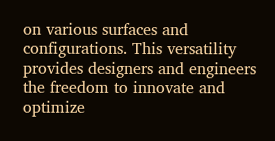on various surfaces and configurations. This versatility provides designers and engineers the freedom to innovate and optimize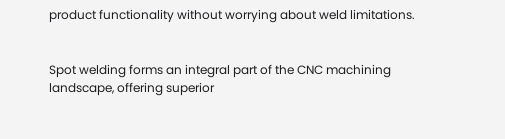product functionality without worrying about weld limitations.


Spot welding forms an integral part of the CNC machining landscape, offering superior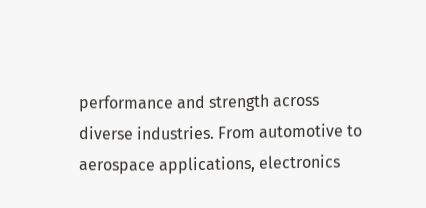performance and strength across diverse industries. From automotive to aerospace applications, electronics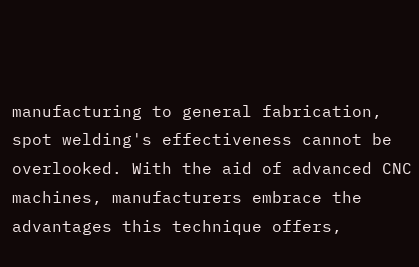manufacturing to general fabrication, spot welding's effectiveness cannot be overlooked. With the aid of advanced CNC machines, manufacturers embrace the advantages this technique offers,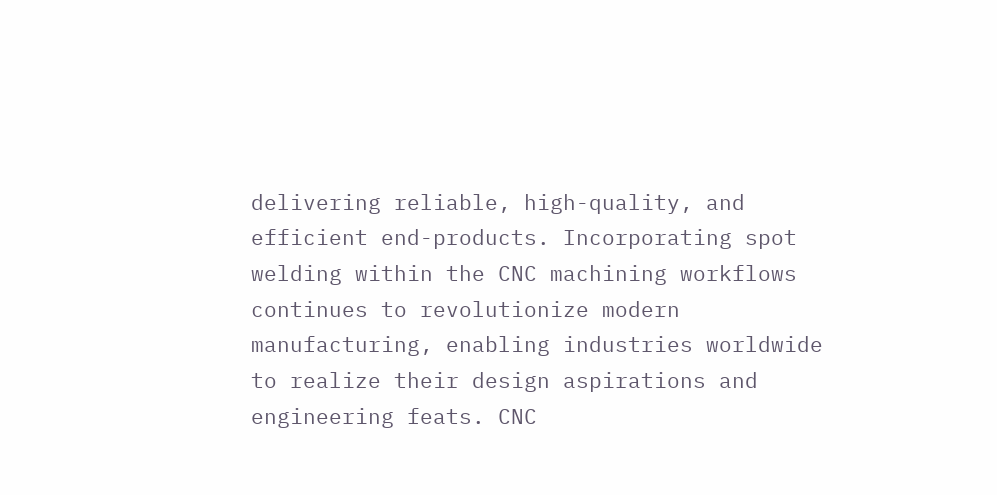delivering reliable, high-quality, and efficient end-products. Incorporating spot welding within the CNC machining workflows continues to revolutionize modern manufacturing, enabling industries worldwide to realize their design aspirations and engineering feats. CNC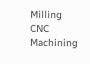Milling CNC Machining